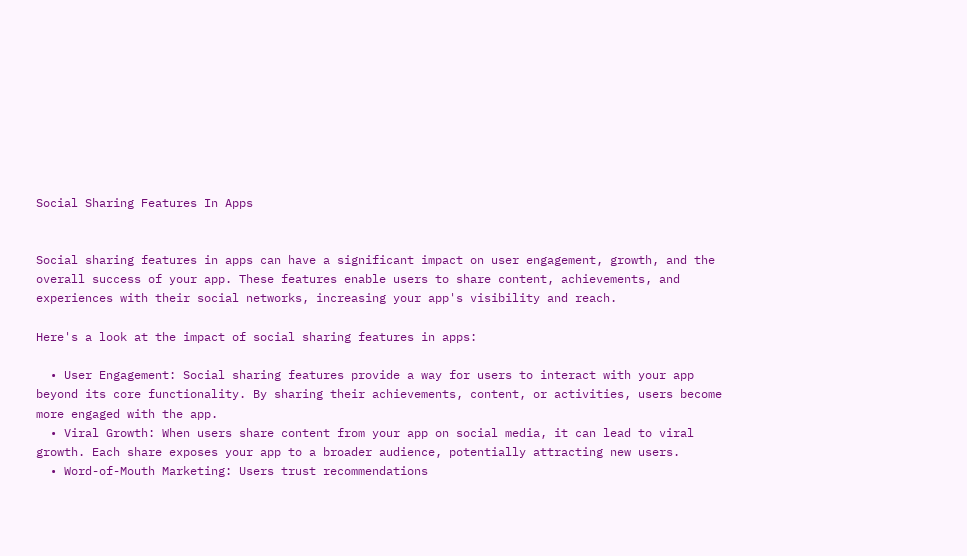Social Sharing Features In Apps


Social sharing features in apps can have a significant impact on user engagement, growth, and the overall success of your app. These features enable users to share content, achievements, and experiences with their social networks, increasing your app's visibility and reach.

Here's a look at the impact of social sharing features in apps:

  • User Engagement: Social sharing features provide a way for users to interact with your app beyond its core functionality. By sharing their achievements, content, or activities, users become more engaged with the app.
  • Viral Growth: When users share content from your app on social media, it can lead to viral growth. Each share exposes your app to a broader audience, potentially attracting new users.
  • Word-of-Mouth Marketing: Users trust recommendations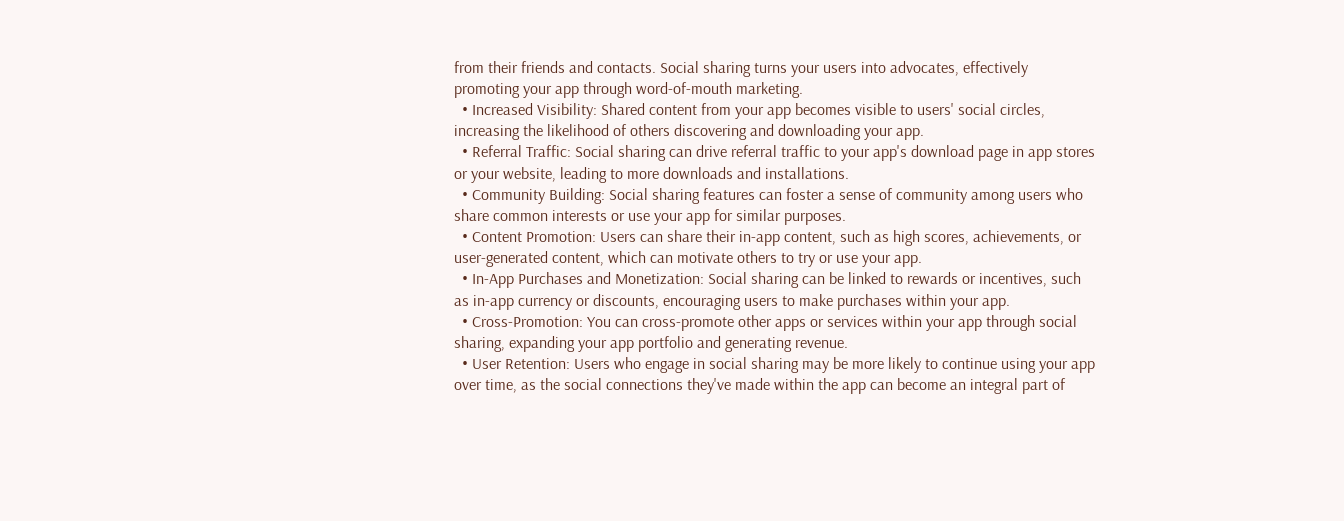from their friends and contacts. Social sharing turns your users into advocates, effectively promoting your app through word-of-mouth marketing.
  • Increased Visibility: Shared content from your app becomes visible to users' social circles, increasing the likelihood of others discovering and downloading your app.
  • Referral Traffic: Social sharing can drive referral traffic to your app's download page in app stores or your website, leading to more downloads and installations.
  • Community Building: Social sharing features can foster a sense of community among users who share common interests or use your app for similar purposes.
  • Content Promotion: Users can share their in-app content, such as high scores, achievements, or user-generated content, which can motivate others to try or use your app.
  • In-App Purchases and Monetization: Social sharing can be linked to rewards or incentives, such as in-app currency or discounts, encouraging users to make purchases within your app.
  • Cross-Promotion: You can cross-promote other apps or services within your app through social sharing, expanding your app portfolio and generating revenue.
  • User Retention: Users who engage in social sharing may be more likely to continue using your app over time, as the social connections they've made within the app can become an integral part of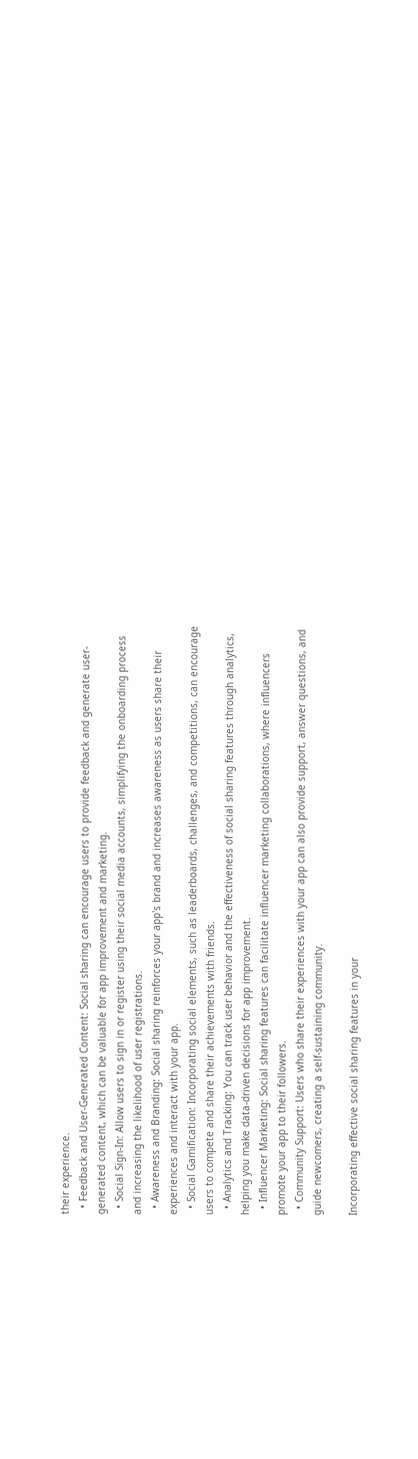their experience.
  • Feedback and User-Generated Content: Social sharing can encourage users to provide feedback and generate user-generated content, which can be valuable for app improvement and marketing.
  • Social Sign-In: Allow users to sign in or register using their social media accounts, simplifying the onboarding process and increasing the likelihood of user registrations.
  • Awareness and Branding: Social sharing reinforces your app's brand and increases awareness as users share their experiences and interact with your app.
  • Social Gamification: Incorporating social elements, such as leaderboards, challenges, and competitions, can encourage users to compete and share their achievements with friends.
  • Analytics and Tracking: You can track user behavior and the effectiveness of social sharing features through analytics, helping you make data-driven decisions for app improvement.
  • Influencer Marketing: Social sharing features can facilitate influencer marketing collaborations, where influencers promote your app to their followers.
  • Community Support: Users who share their experiences with your app can also provide support, answer questions, and guide newcomers, creating a self-sustaining community.

Incorporating effective social sharing features in your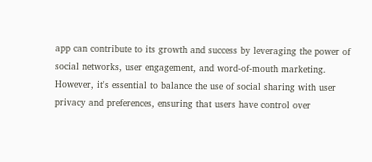app can contribute to its growth and success by leveraging the power of social networks, user engagement, and word-of-mouth marketing. However, it's essential to balance the use of social sharing with user privacy and preferences, ensuring that users have control over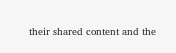their shared content and the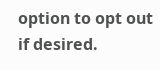option to opt out if desired.